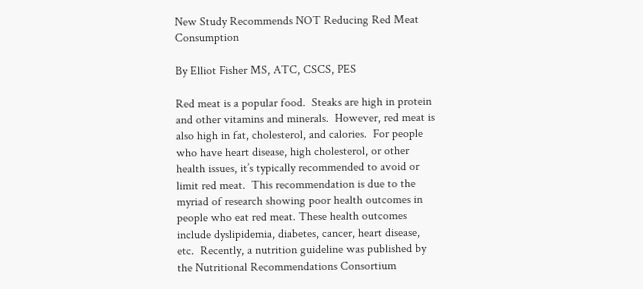New Study Recommends NOT Reducing Red Meat Consumption

By Elliot Fisher MS, ATC, CSCS, PES

Red meat is a popular food.  Steaks are high in protein and other vitamins and minerals.  However, red meat is also high in fat, cholesterol, and calories.  For people who have heart disease, high cholesterol, or other health issues, it’s typically recommended to avoid or limit red meat.  This recommendation is due to the myriad of research showing poor health outcomes in people who eat red meat. These health outcomes include dyslipidemia, diabetes, cancer, heart disease, etc.  Recently, a nutrition guideline was published by the Nutritional Recommendations Consortium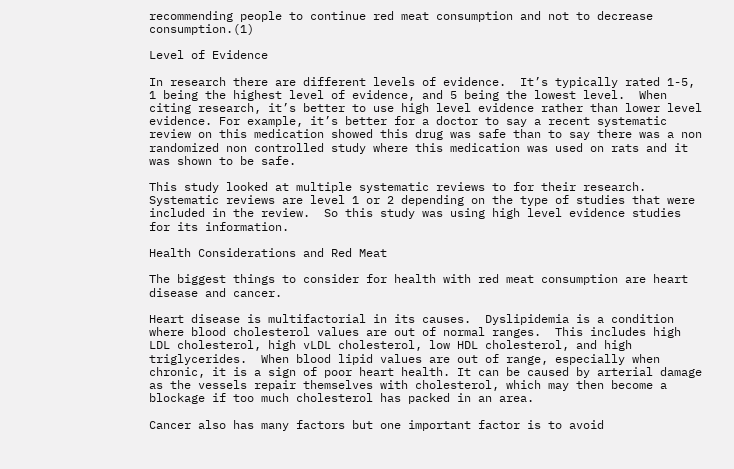recommending people to continue red meat consumption and not to decrease consumption.(1)

Level of Evidence

In research there are different levels of evidence.  It’s typically rated 1-5, 1 being the highest level of evidence, and 5 being the lowest level.  When citing research, it’s better to use high level evidence rather than lower level evidence. For example, it’s better for a doctor to say a recent systematic review on this medication showed this drug was safe than to say there was a non randomized non controlled study where this medication was used on rats and it was shown to be safe.

This study looked at multiple systematic reviews to for their research.  Systematic reviews are level 1 or 2 depending on the type of studies that were included in the review.  So this study was using high level evidence studies for its information.

Health Considerations and Red Meat

The biggest things to consider for health with red meat consumption are heart disease and cancer.

Heart disease is multifactorial in its causes.  Dyslipidemia is a condition where blood cholesterol values are out of normal ranges.  This includes high LDL cholesterol, high vLDL cholesterol, low HDL cholesterol, and high triglycerides.  When blood lipid values are out of range, especially when chronic, it is a sign of poor heart health. It can be caused by arterial damage as the vessels repair themselves with cholesterol, which may then become a blockage if too much cholesterol has packed in an area.

Cancer also has many factors but one important factor is to avoid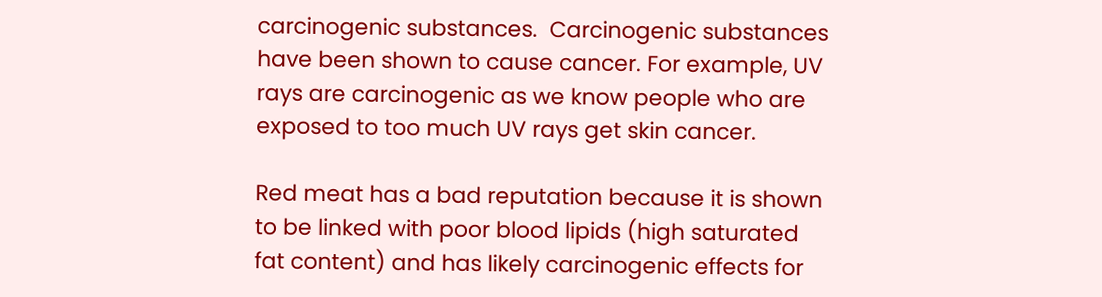carcinogenic substances.  Carcinogenic substances have been shown to cause cancer. For example, UV rays are carcinogenic as we know people who are exposed to too much UV rays get skin cancer.

Red meat has a bad reputation because it is shown to be linked with poor blood lipids (high saturated fat content) and has likely carcinogenic effects for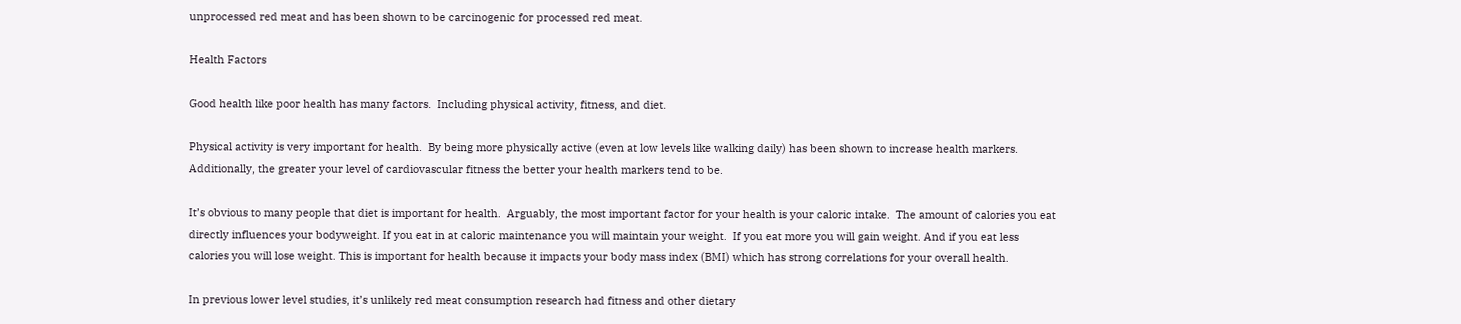unprocessed red meat and has been shown to be carcinogenic for processed red meat.

Health Factors

Good health like poor health has many factors.  Including physical activity, fitness, and diet.

Physical activity is very important for health.  By being more physically active (even at low levels like walking daily) has been shown to increase health markers.  Additionally, the greater your level of cardiovascular fitness the better your health markers tend to be.

It’s obvious to many people that diet is important for health.  Arguably, the most important factor for your health is your caloric intake.  The amount of calories you eat directly influences your bodyweight. If you eat in at caloric maintenance you will maintain your weight.  If you eat more you will gain weight. And if you eat less calories you will lose weight. This is important for health because it impacts your body mass index (BMI) which has strong correlations for your overall health.

In previous lower level studies, it’s unlikely red meat consumption research had fitness and other dietary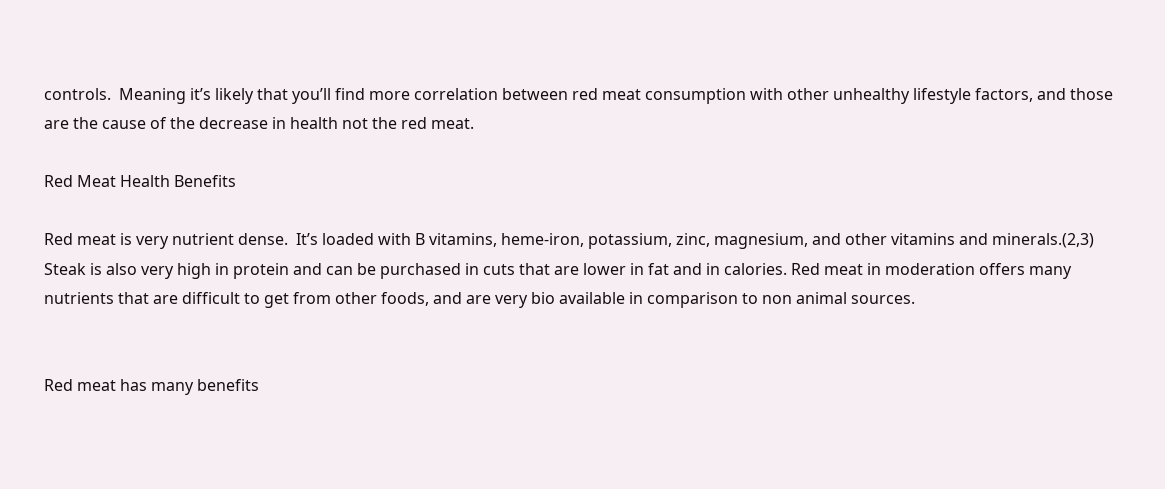controls.  Meaning it’s likely that you’ll find more correlation between red meat consumption with other unhealthy lifestyle factors, and those are the cause of the decrease in health not the red meat.

Red Meat Health Benefits

Red meat is very nutrient dense.  It’s loaded with B vitamins, heme-iron, potassium, zinc, magnesium, and other vitamins and minerals.(2,3)   Steak is also very high in protein and can be purchased in cuts that are lower in fat and in calories. Red meat in moderation offers many nutrients that are difficult to get from other foods, and are very bio available in comparison to non animal sources.


Red meat has many benefits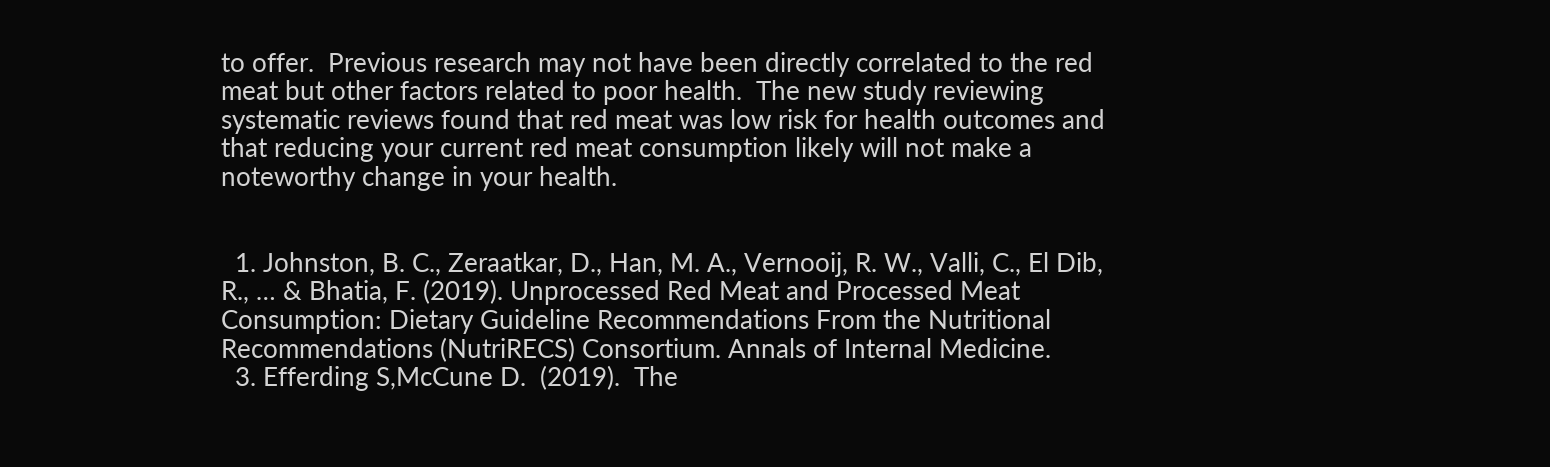to offer.  Previous research may not have been directly correlated to the red meat but other factors related to poor health.  The new study reviewing systematic reviews found that red meat was low risk for health outcomes and that reducing your current red meat consumption likely will not make a noteworthy change in your health.


  1. Johnston, B. C., Zeraatkar, D., Han, M. A., Vernooij, R. W., Valli, C., El Dib, R., … & Bhatia, F. (2019). Unprocessed Red Meat and Processed Meat Consumption: Dietary Guideline Recommendations From the Nutritional Recommendations (NutriRECS) Consortium. Annals of Internal Medicine.
  3. Efferding S,McCune D.  (2019).  The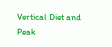Vertical Diet and Peak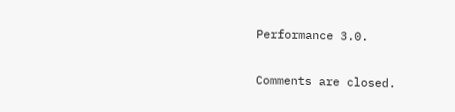Performance 3.0.


Comments are closed.